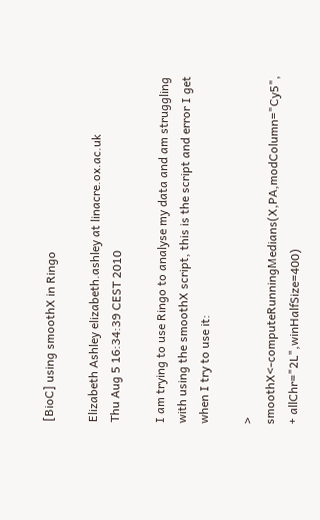[BioC] using smoothX in Ringo

Elizabeth Ashley elizabeth.ashley at linacre.ox.ac.uk
Thu Aug 5 16:34:39 CEST 2010

I am trying to use Ringo to analyse my data and am struggling with using the smoothX script, this is the script and error I get when I try to use it:

> smoothX<-computeRunningMedians(X,PA,modColumn="Cy5",
+ allChr="2L",winHalfSize=400)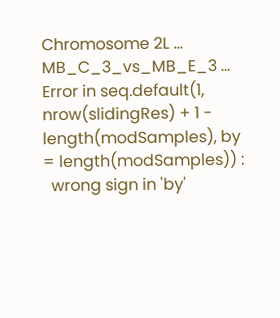Chromosome 2L ...
MB_C_3_vs_MB_E_3 ... Error in seq.default(1, nrow(slidingRes) + 1 - length(modSamples), by = length(modSamples)) :
  wrong sign in 'by'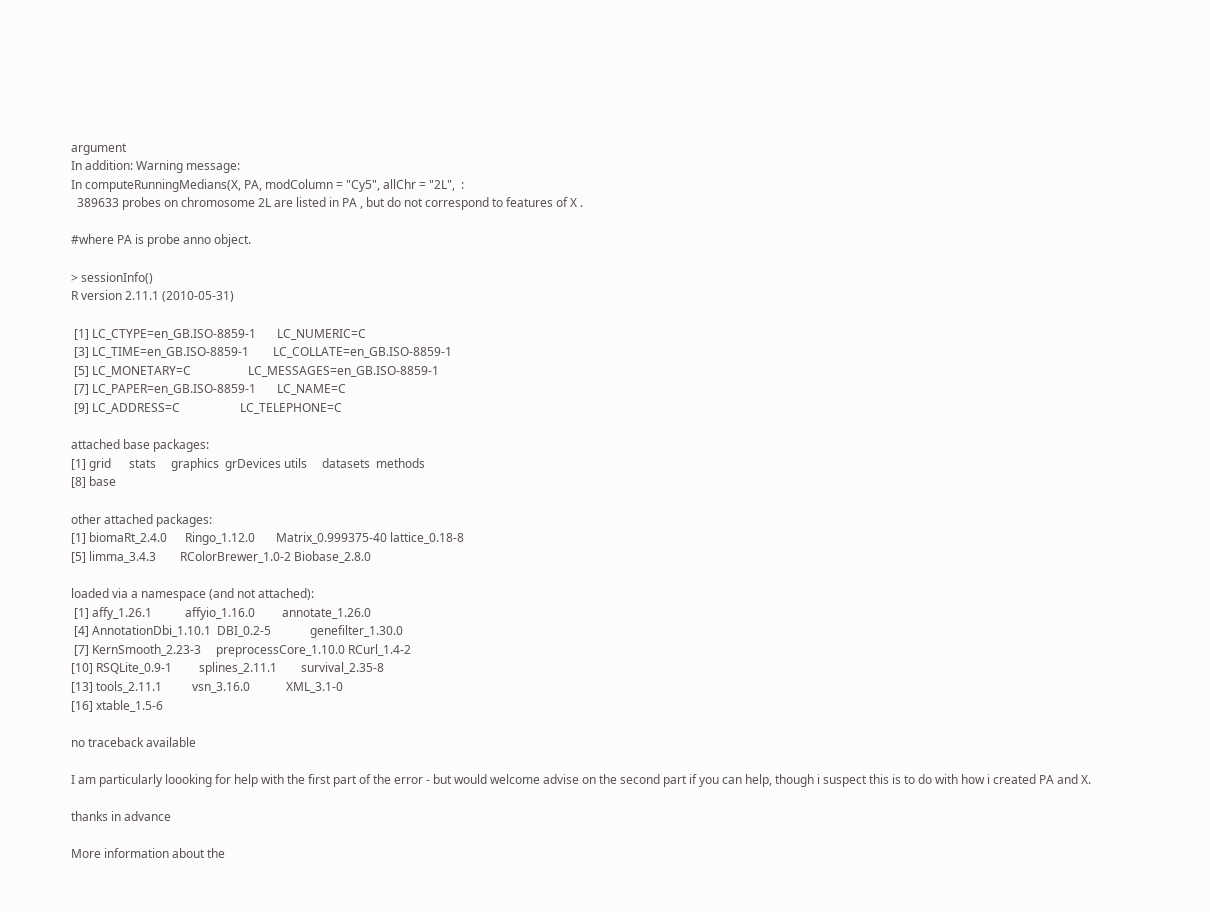argument
In addition: Warning message:
In computeRunningMedians(X, PA, modColumn = "Cy5", allChr = "2L",  :
  389633 probes on chromosome 2L are listed in PA , but do not correspond to features of X .

#where PA is probe anno object.

> sessionInfo()
R version 2.11.1 (2010-05-31)

 [1] LC_CTYPE=en_GB.ISO-8859-1       LC_NUMERIC=C
 [3] LC_TIME=en_GB.ISO-8859-1        LC_COLLATE=en_GB.ISO-8859-1
 [5] LC_MONETARY=C                   LC_MESSAGES=en_GB.ISO-8859-1
 [7] LC_PAPER=en_GB.ISO-8859-1       LC_NAME=C
 [9] LC_ADDRESS=C                    LC_TELEPHONE=C

attached base packages:
[1] grid      stats     graphics  grDevices utils     datasets  methods
[8] base

other attached packages:
[1] biomaRt_2.4.0      Ringo_1.12.0       Matrix_0.999375-40 lattice_0.18-8
[5] limma_3.4.3        RColorBrewer_1.0-2 Biobase_2.8.0

loaded via a namespace (and not attached):
 [1] affy_1.26.1           affyio_1.16.0         annotate_1.26.0
 [4] AnnotationDbi_1.10.1  DBI_0.2-5             genefilter_1.30.0
 [7] KernSmooth_2.23-3     preprocessCore_1.10.0 RCurl_1.4-2
[10] RSQLite_0.9-1         splines_2.11.1        survival_2.35-8
[13] tools_2.11.1          vsn_3.16.0            XML_3.1-0
[16] xtable_1.5-6

no traceback available

I am particularly loooking for help with the first part of the error - but would welcome advise on the second part if you can help, though i suspect this is to do with how i created PA and X.

thanks in advance

More information about the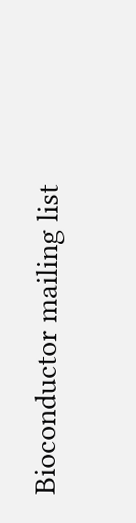Bioconductor mailing list